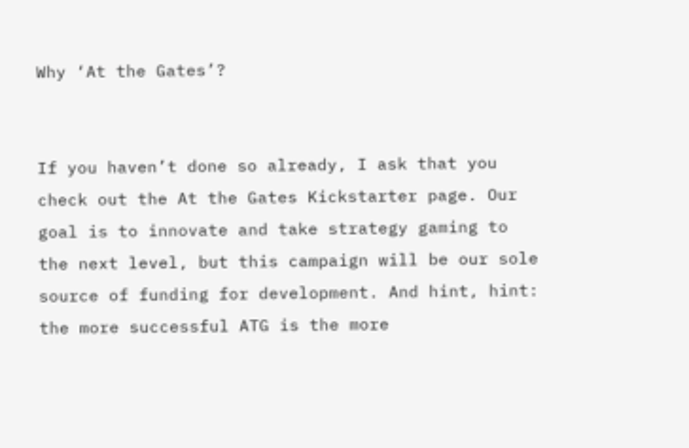Why ‘At the Gates’?


If you haven’t done so already, I ask that you check out the At the Gates Kickstarter page. Our goal is to innovate and take strategy gaming to the next level, but this campaign will be our sole source of funding for development. And hint, hint: the more successful ATG is the more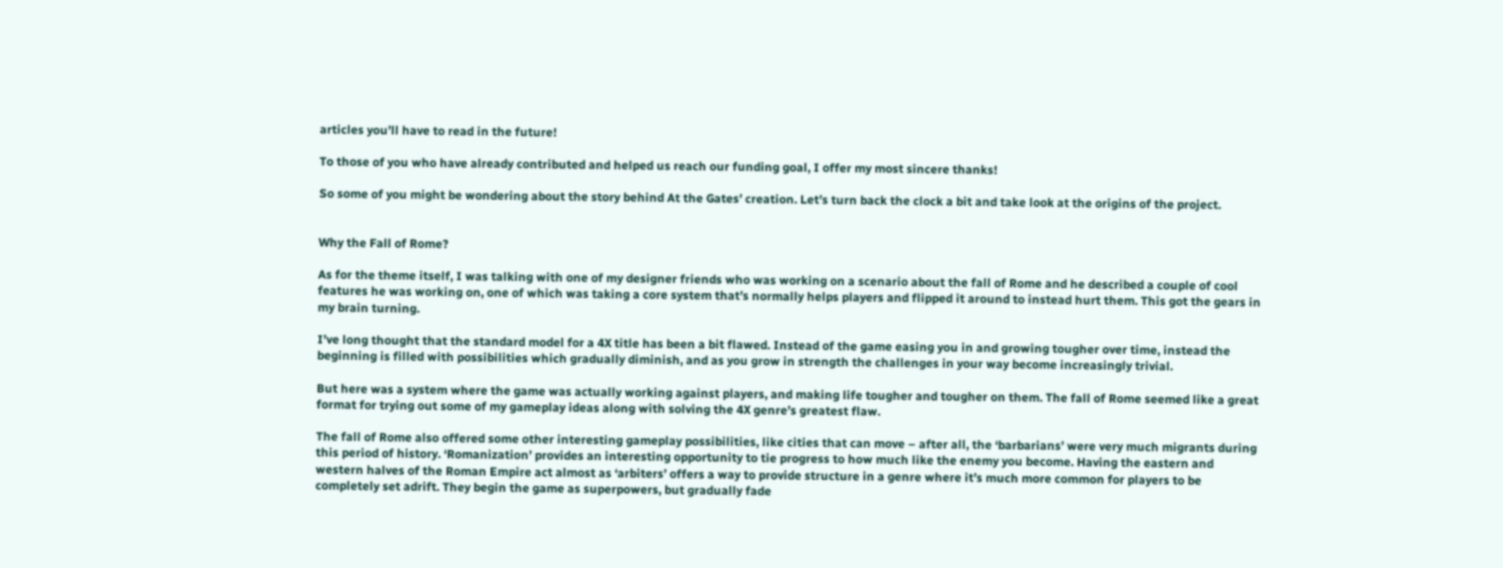articles you’ll have to read in the future!

To those of you who have already contributed and helped us reach our funding goal, I offer my most sincere thanks!

So some of you might be wondering about the story behind At the Gates’ creation. Let’s turn back the clock a bit and take look at the origins of the project.


Why the Fall of Rome?

As for the theme itself, I was talking with one of my designer friends who was working on a scenario about the fall of Rome and he described a couple of cool features he was working on, one of which was taking a core system that’s normally helps players and flipped it around to instead hurt them. This got the gears in my brain turning.

I’ve long thought that the standard model for a 4X title has been a bit flawed. Instead of the game easing you in and growing tougher over time, instead the beginning is filled with possibilities which gradually diminish, and as you grow in strength the challenges in your way become increasingly trivial.

But here was a system where the game was actually working against players, and making life tougher and tougher on them. The fall of Rome seemed like a great format for trying out some of my gameplay ideas along with solving the 4X genre’s greatest flaw.

The fall of Rome also offered some other interesting gameplay possibilities, like cities that can move – after all, the ‘barbarians’ were very much migrants during this period of history. ‘Romanization’ provides an interesting opportunity to tie progress to how much like the enemy you become. Having the eastern and western halves of the Roman Empire act almost as ‘arbiters’ offers a way to provide structure in a genre where it’s much more common for players to be completely set adrift. They begin the game as superpowers, but gradually fade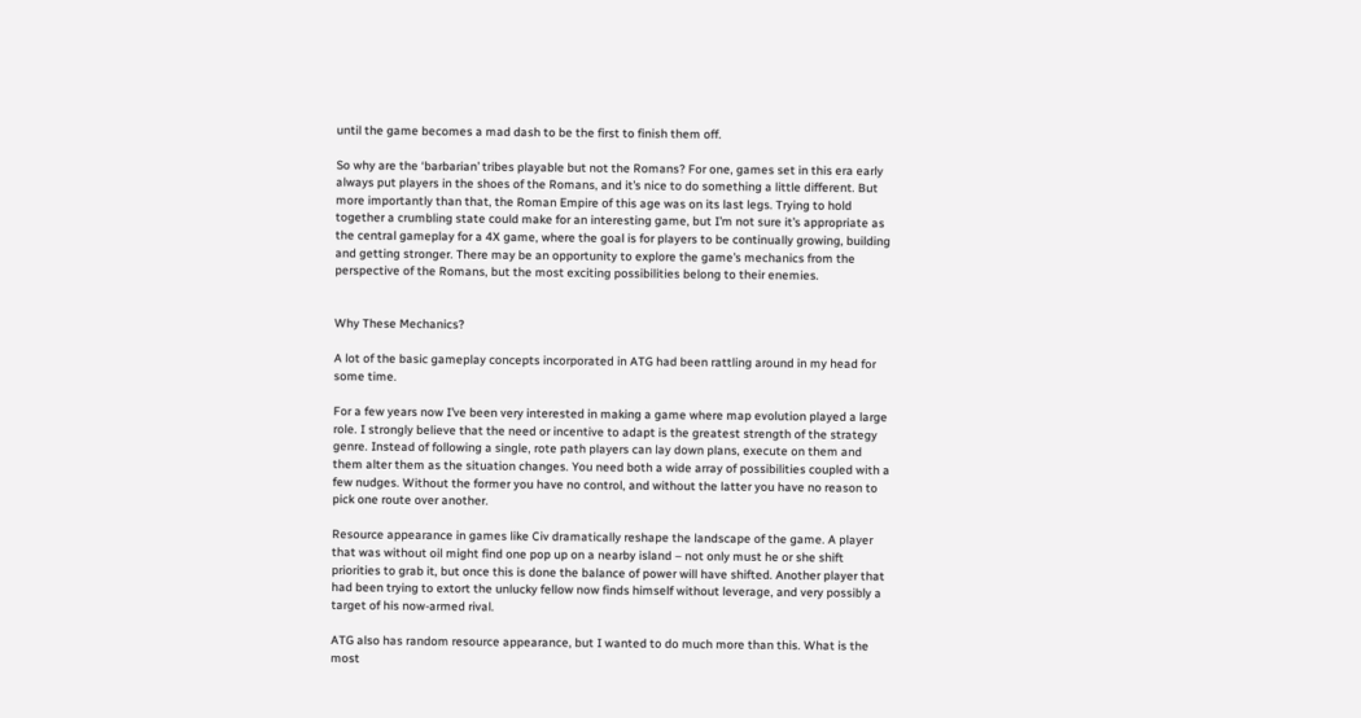until the game becomes a mad dash to be the first to finish them off.

So why are the ‘barbarian’ tribes playable but not the Romans? For one, games set in this era early always put players in the shoes of the Romans, and it’s nice to do something a little different. But more importantly than that, the Roman Empire of this age was on its last legs. Trying to hold together a crumbling state could make for an interesting game, but I’m not sure it’s appropriate as the central gameplay for a 4X game, where the goal is for players to be continually growing, building and getting stronger. There may be an opportunity to explore the game’s mechanics from the perspective of the Romans, but the most exciting possibilities belong to their enemies.


Why These Mechanics?

A lot of the basic gameplay concepts incorporated in ATG had been rattling around in my head for some time.

For a few years now I’ve been very interested in making a game where map evolution played a large role. I strongly believe that the need or incentive to adapt is the greatest strength of the strategy genre. Instead of following a single, rote path players can lay down plans, execute on them and them alter them as the situation changes. You need both a wide array of possibilities coupled with a few nudges. Without the former you have no control, and without the latter you have no reason to pick one route over another.

Resource appearance in games like Civ dramatically reshape the landscape of the game. A player that was without oil might find one pop up on a nearby island – not only must he or she shift priorities to grab it, but once this is done the balance of power will have shifted. Another player that had been trying to extort the unlucky fellow now finds himself without leverage, and very possibly a target of his now-armed rival.

ATG also has random resource appearance, but I wanted to do much more than this. What is the most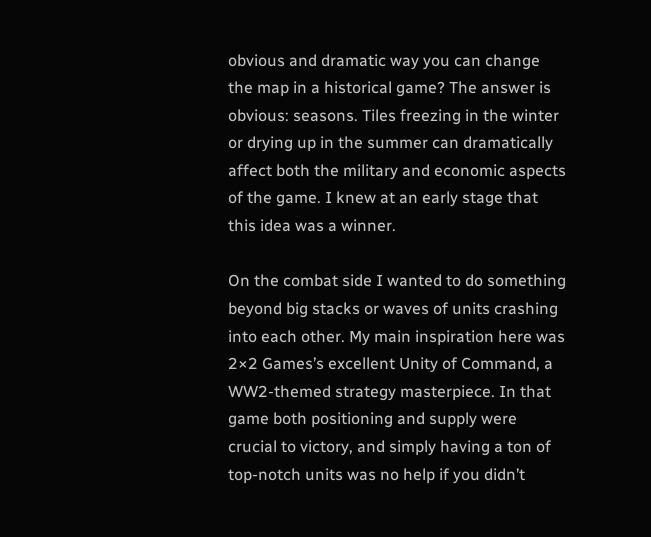obvious and dramatic way you can change the map in a historical game? The answer is obvious: seasons. Tiles freezing in the winter or drying up in the summer can dramatically affect both the military and economic aspects of the game. I knew at an early stage that this idea was a winner.

On the combat side I wanted to do something beyond big stacks or waves of units crashing into each other. My main inspiration here was 2×2 Games’s excellent Unity of Command, a WW2-themed strategy masterpiece. In that game both positioning and supply were crucial to victory, and simply having a ton of top-notch units was no help if you didn’t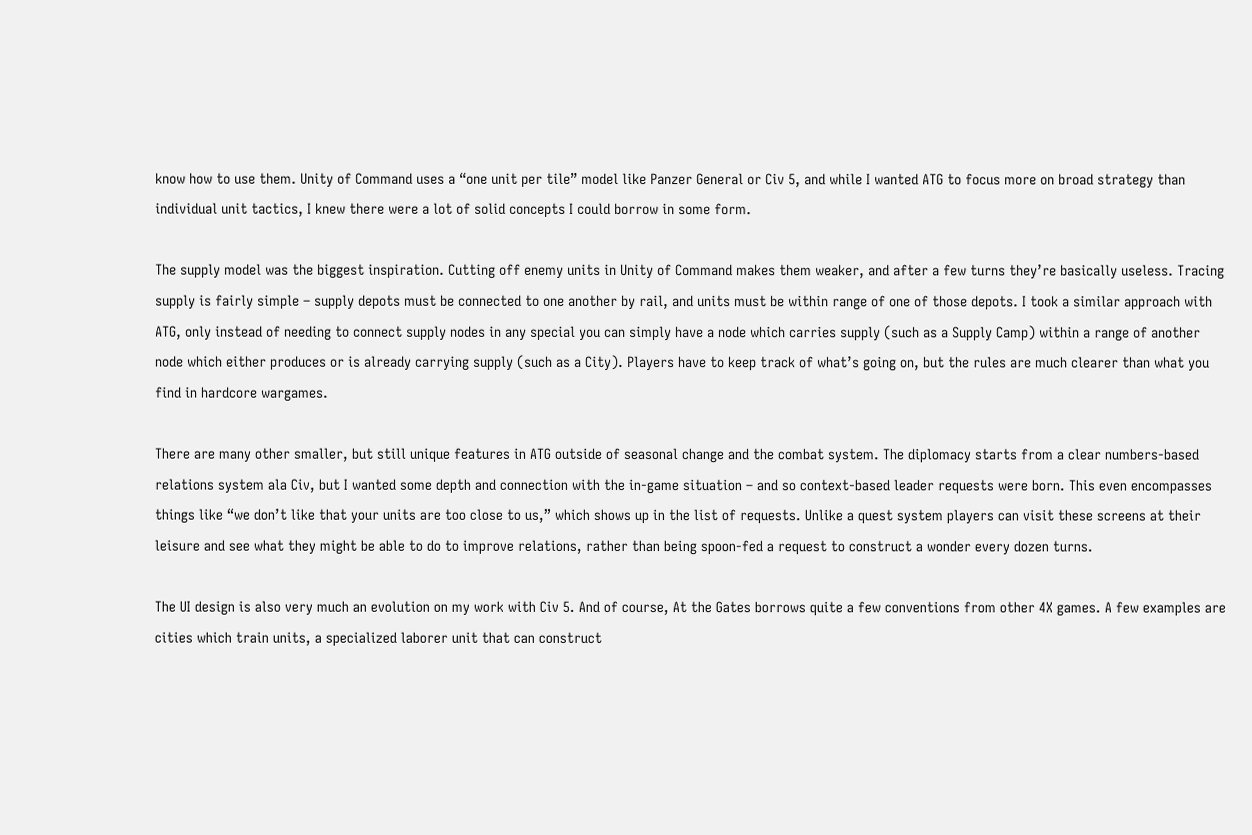know how to use them. Unity of Command uses a “one unit per tile” model like Panzer General or Civ 5, and while I wanted ATG to focus more on broad strategy than individual unit tactics, I knew there were a lot of solid concepts I could borrow in some form.

The supply model was the biggest inspiration. Cutting off enemy units in Unity of Command makes them weaker, and after a few turns they’re basically useless. Tracing supply is fairly simple – supply depots must be connected to one another by rail, and units must be within range of one of those depots. I took a similar approach with ATG, only instead of needing to connect supply nodes in any special you can simply have a node which carries supply (such as a Supply Camp) within a range of another node which either produces or is already carrying supply (such as a City). Players have to keep track of what’s going on, but the rules are much clearer than what you find in hardcore wargames.

There are many other smaller, but still unique features in ATG outside of seasonal change and the combat system. The diplomacy starts from a clear numbers-based relations system ala Civ, but I wanted some depth and connection with the in-game situation – and so context-based leader requests were born. This even encompasses things like “we don’t like that your units are too close to us,” which shows up in the list of requests. Unlike a quest system players can visit these screens at their leisure and see what they might be able to do to improve relations, rather than being spoon-fed a request to construct a wonder every dozen turns.

The UI design is also very much an evolution on my work with Civ 5. And of course, At the Gates borrows quite a few conventions from other 4X games. A few examples are cities which train units, a specialized laborer unit that can construct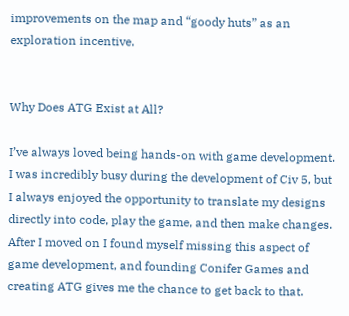improvements on the map and “goody huts” as an exploration incentive.


Why Does ATG Exist at All?

I’ve always loved being hands-on with game development. I was incredibly busy during the development of Civ 5, but I always enjoyed the opportunity to translate my designs directly into code, play the game, and then make changes. After I moved on I found myself missing this aspect of game development, and founding Conifer Games and creating ATG gives me the chance to get back to that.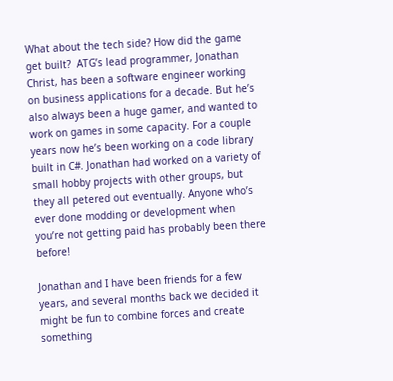What about the tech side? How did the game get built?  ATG’s lead programmer, Jonathan Christ, has been a software engineer working on business applications for a decade. But he’s also always been a huge gamer, and wanted to work on games in some capacity. For a couple years now he’s been working on a code library built in C#. Jonathan had worked on a variety of small hobby projects with other groups, but they all petered out eventually. Anyone who’s ever done modding or development when you’re not getting paid has probably been there before!

Jonathan and I have been friends for a few years, and several months back we decided it might be fun to combine forces and create something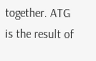together. ATG is the result of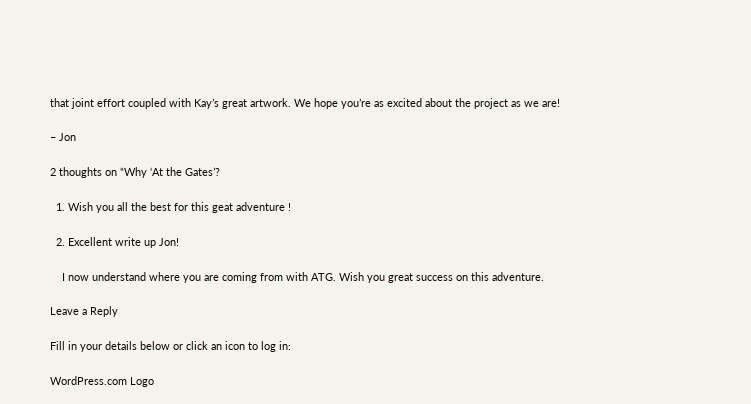that joint effort coupled with Kay’s great artwork. We hope you’re as excited about the project as we are!

– Jon

2 thoughts on “Why ‘At the Gates’?

  1. Wish you all the best for this geat adventure !

  2. Excellent write up Jon!

    I now understand where you are coming from with ATG. Wish you great success on this adventure.

Leave a Reply

Fill in your details below or click an icon to log in:

WordPress.com Logo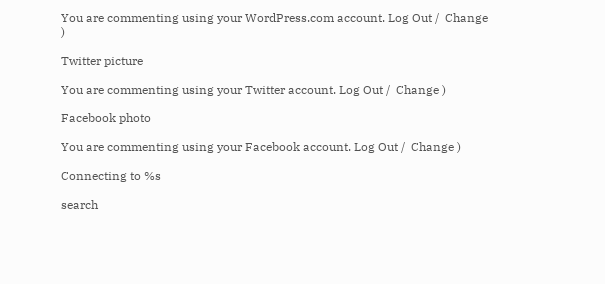You are commenting using your WordPress.com account. Log Out /  Change )

Twitter picture

You are commenting using your Twitter account. Log Out /  Change )

Facebook photo

You are commenting using your Facebook account. Log Out /  Change )

Connecting to %s

search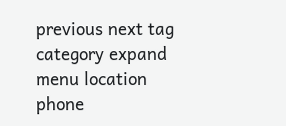previous next tag category expand menu location phone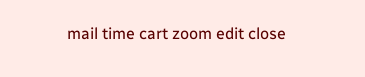mail time cart zoom edit close